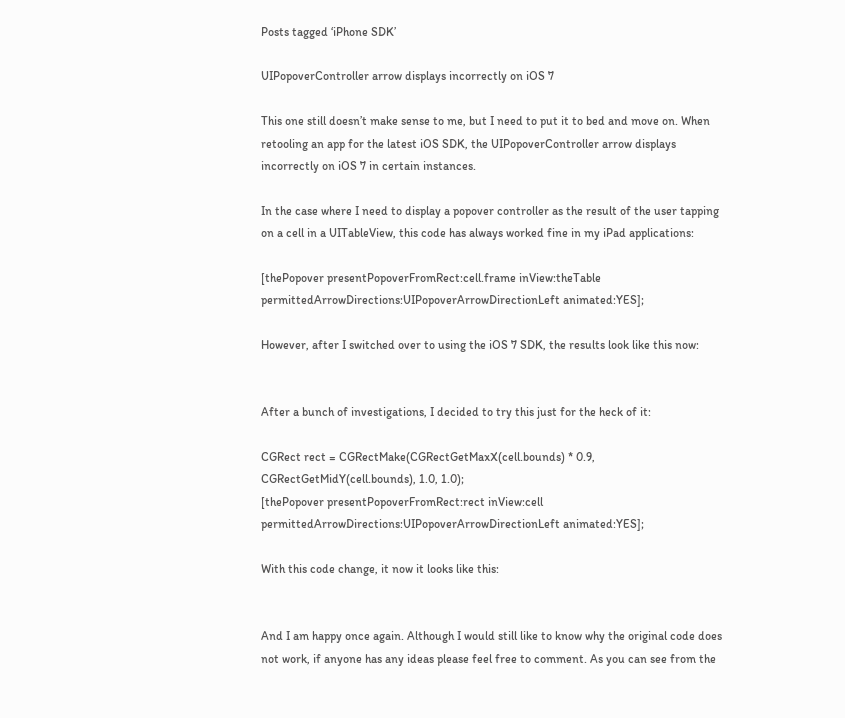Posts tagged ‘iPhone SDK’

UIPopoverController arrow displays incorrectly on iOS 7

This one still doesn’t make sense to me, but I need to put it to bed and move on. When retooling an app for the latest iOS SDK, the UIPopoverController arrow displays incorrectly on iOS 7 in certain instances.

In the case where I need to display a popover controller as the result of the user tapping on a cell in a UITableView, this code has always worked fine in my iPad applications:

[thePopover presentPopoverFromRect:cell.frame inView:theTable permittedArrowDirections:UIPopoverArrowDirectionLeft animated:YES];

However, after I switched over to using the iOS 7 SDK, the results look like this now:


After a bunch of investigations, I decided to try this just for the heck of it:

CGRect rect = CGRectMake(CGRectGetMaxX(cell.bounds) * 0.9, CGRectGetMidY(cell.bounds), 1.0, 1.0);
[thePopover presentPopoverFromRect:rect inView:cell permittedArrowDirections:UIPopoverArrowDirectionLeft animated:YES];

With this code change, it now it looks like this:


And I am happy once again. Although I would still like to know why the original code does not work, if anyone has any ideas please feel free to comment. As you can see from the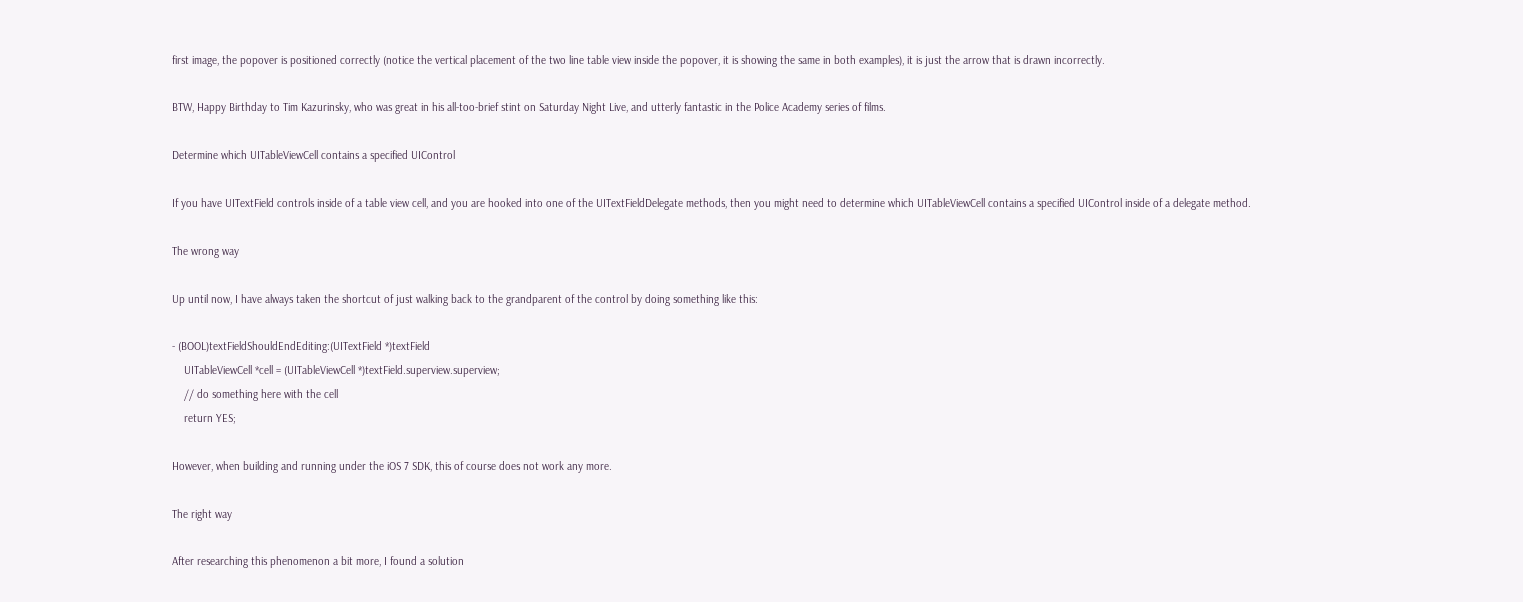first image, the popover is positioned correctly (notice the vertical placement of the two line table view inside the popover, it is showing the same in both examples), it is just the arrow that is drawn incorrectly.

BTW, Happy Birthday to Tim Kazurinsky, who was great in his all-too-brief stint on Saturday Night Live, and utterly fantastic in the Police Academy series of films.

Determine which UITableViewCell contains a specified UIControl

If you have UITextField controls inside of a table view cell, and you are hooked into one of the UITextFieldDelegate methods, then you might need to determine which UITableViewCell contains a specified UIControl inside of a delegate method.

The wrong way

Up until now, I have always taken the shortcut of just walking back to the grandparent of the control by doing something like this:

- (BOOL)textFieldShouldEndEditing:(UITextField *)textField
    UITableViewCell *cell = (UITableViewCell *)textField.superview.superview;
    // do something here with the cell
    return YES;

However, when building and running under the iOS 7 SDK, this of course does not work any more.

The right way

After researching this phenomenon a bit more, I found a solution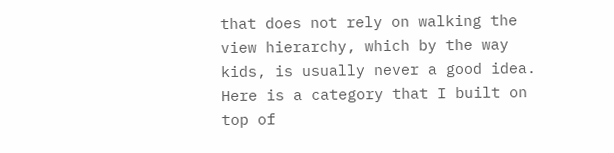that does not rely on walking the view hierarchy, which by the way kids, is usually never a good idea. Here is a category that I built on top of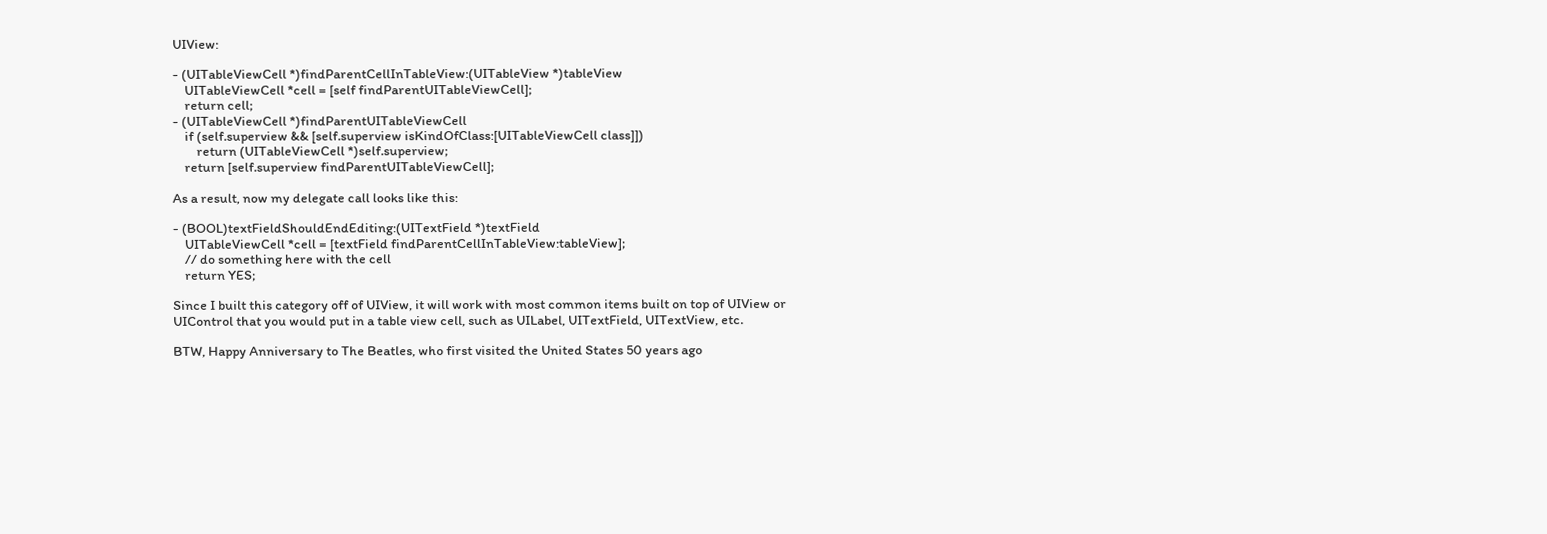UIView:

- (UITableViewCell *)findParentCellInTableView:(UITableView *)tableView
    UITableViewCell *cell = [self findParentUITableViewCell];
    return cell;
- (UITableViewCell *)findParentUITableViewCell
    if (self.superview && [self.superview isKindOfClass:[UITableViewCell class]])
        return (UITableViewCell *)self.superview;
    return [self.superview findParentUITableViewCell];

As a result, now my delegate call looks like this:

- (BOOL)textFieldShouldEndEditing:(UITextField *)textField
    UITableViewCell *cell = [textField findParentCellInTableView:tableView];
    // do something here with the cell
    return YES;

Since I built this category off of UIView, it will work with most common items built on top of UIView or UIControl that you would put in a table view cell, such as UILabel, UITextField, UITextView, etc.

BTW, Happy Anniversary to The Beatles, who first visited the United States 50 years ago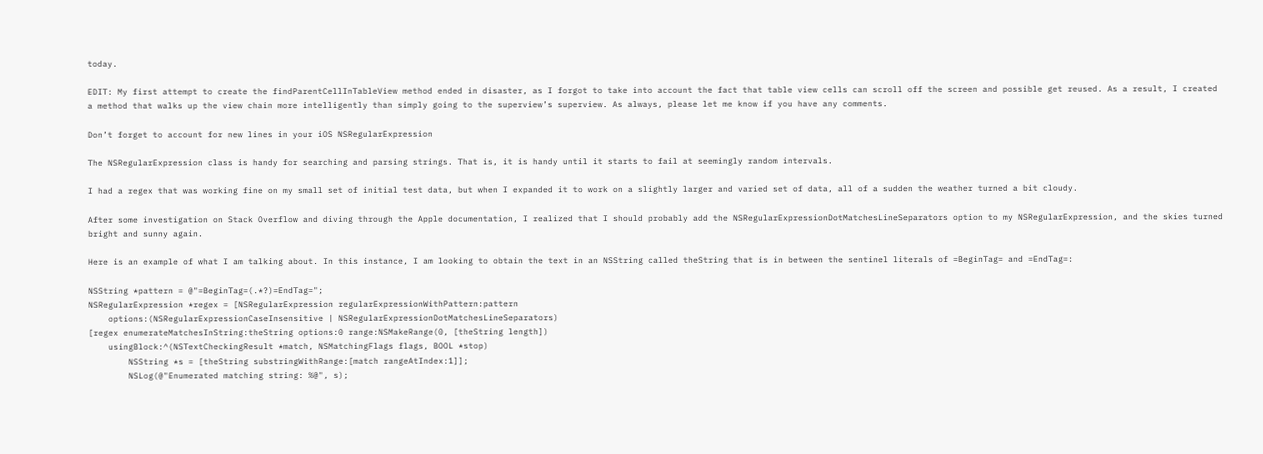today.

EDIT: My first attempt to create the findParentCellInTableView method ended in disaster, as I forgot to take into account the fact that table view cells can scroll off the screen and possible get reused. As a result, I created a method that walks up the view chain more intelligently than simply going to the superview’s superview. As always, please let me know if you have any comments.

Don’t forget to account for new lines in your iOS NSRegularExpression

The NSRegularExpression class is handy for searching and parsing strings. That is, it is handy until it starts to fail at seemingly random intervals.

I had a regex that was working fine on my small set of initial test data, but when I expanded it to work on a slightly larger and varied set of data, all of a sudden the weather turned a bit cloudy.

After some investigation on Stack Overflow and diving through the Apple documentation, I realized that I should probably add the NSRegularExpressionDotMatchesLineSeparators option to my NSRegularExpression, and the skies turned bright and sunny again.

Here is an example of what I am talking about. In this instance, I am looking to obtain the text in an NSString called theString that is in between the sentinel literals of =BeginTag= and =EndTag=:

NSString *pattern = @"=BeginTag=(.*?)=EndTag=";
NSRegularExpression *regex = [NSRegularExpression regularExpressionWithPattern:pattern
    options:(NSRegularExpressionCaseInsensitive | NSRegularExpressionDotMatchesLineSeparators)
[regex enumerateMatchesInString:theString options:0 range:NSMakeRange(0, [theString length])
    usingBlock:^(NSTextCheckingResult *match, NSMatchingFlags flags, BOOL *stop)
        NSString *s = [theString substringWithRange:[match rangeAtIndex:1]];
        NSLog(@"Enumerated matching string: %@", s);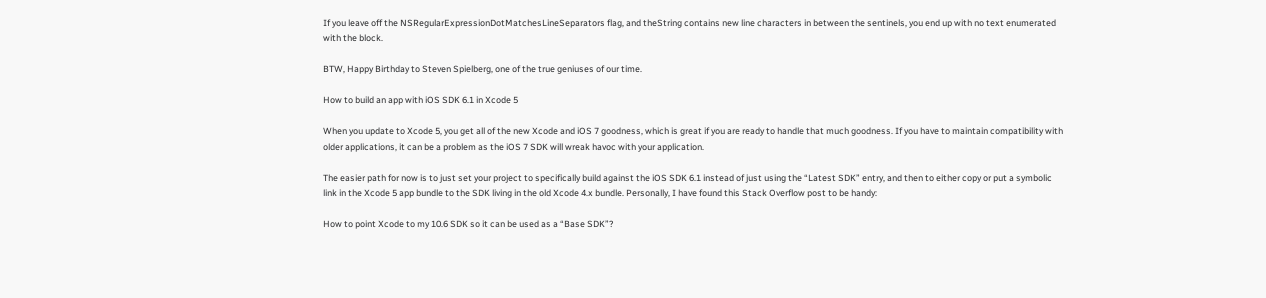If you leave off the NSRegularExpressionDotMatchesLineSeparators flag, and theString contains new line characters in between the sentinels, you end up with no text enumerated with the block.

BTW, Happy Birthday to Steven Spielberg, one of the true geniuses of our time.

How to build an app with iOS SDK 6.1 in Xcode 5

When you update to Xcode 5, you get all of the new Xcode and iOS 7 goodness, which is great if you are ready to handle that much goodness. If you have to maintain compatibility with older applications, it can be a problem as the iOS 7 SDK will wreak havoc with your application.

The easier path for now is to just set your project to specifically build against the iOS SDK 6.1 instead of just using the “Latest SDK” entry, and then to either copy or put a symbolic link in the Xcode 5 app bundle to the SDK living in the old Xcode 4.x bundle. Personally, I have found this Stack Overflow post to be handy:

How to point Xcode to my 10.6 SDK so it can be used as a “Base SDK”?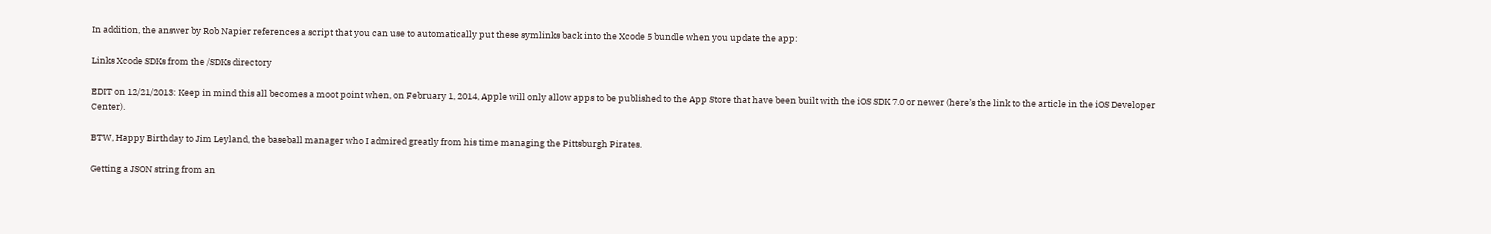In addition, the answer by Rob Napier references a script that you can use to automatically put these symlinks back into the Xcode 5 bundle when you update the app:

Links Xcode SDKs from the /SDKs directory

EDIT on 12/21/2013: Keep in mind this all becomes a moot point when, on February 1, 2014, Apple will only allow apps to be published to the App Store that have been built with the iOS SDK 7.0 or newer (here’s the link to the article in the iOS Developer Center).

BTW, Happy Birthday to Jim Leyland, the baseball manager who I admired greatly from his time managing the Pittsburgh Pirates.

Getting a JSON string from an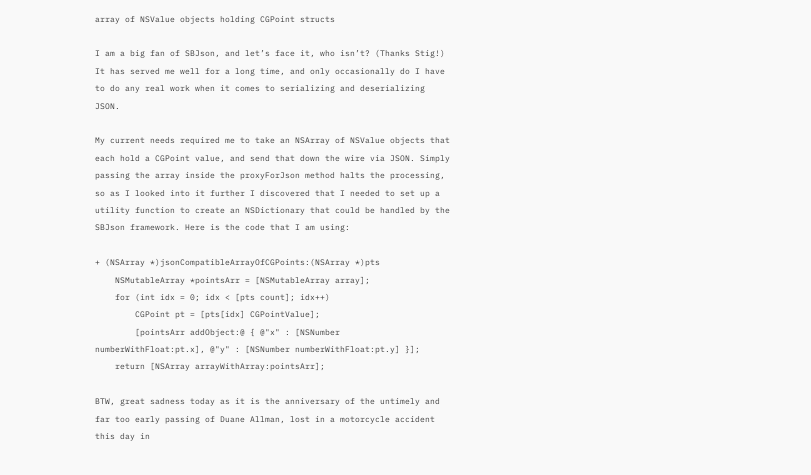array of NSValue objects holding CGPoint structs

I am a big fan of SBJson, and let’s face it, who isn’t? (Thanks Stig!) It has served me well for a long time, and only occasionally do I have to do any real work when it comes to serializing and deserializing JSON.

My current needs required me to take an NSArray of NSValue objects that each hold a CGPoint value, and send that down the wire via JSON. Simply passing the array inside the proxyForJson method halts the processing, so as I looked into it further I discovered that I needed to set up a utility function to create an NSDictionary that could be handled by the SBJson framework. Here is the code that I am using:

+ (NSArray *)jsonCompatibleArrayOfCGPoints:(NSArray *)pts
    NSMutableArray *pointsArr = [NSMutableArray array];
    for (int idx = 0; idx < [pts count]; idx++)
        CGPoint pt = [pts[idx] CGPointValue];
        [pointsArr addObject:@ { @"x" : [NSNumber numberWithFloat:pt.x], @"y" : [NSNumber numberWithFloat:pt.y] }];
    return [NSArray arrayWithArray:pointsArr];

BTW, great sadness today as it is the anniversary of the untimely and far too early passing of Duane Allman, lost in a motorcycle accident this day in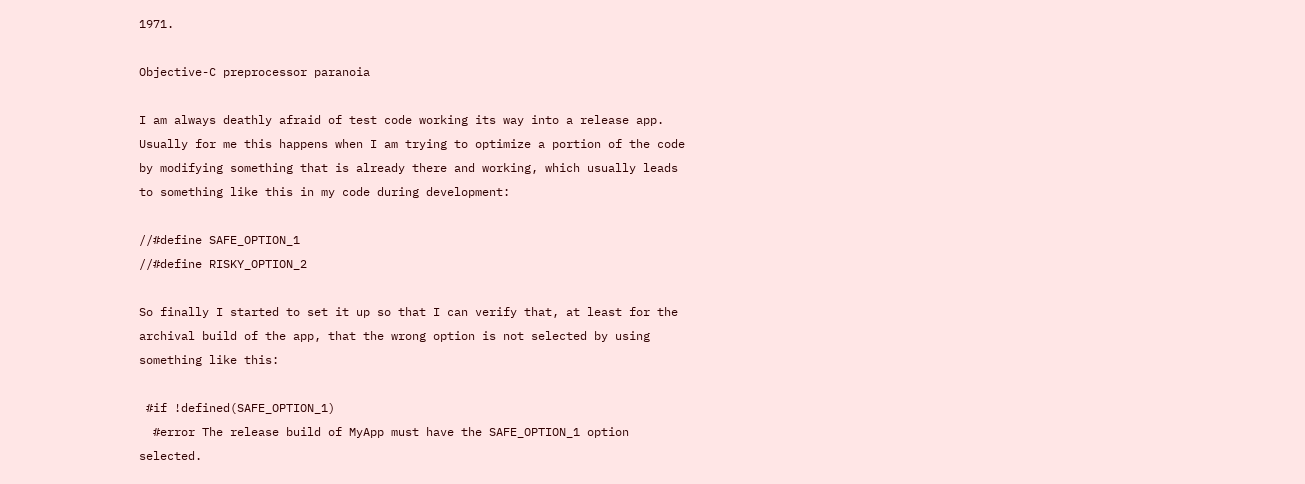1971.

Objective-C preprocessor paranoia

I am always deathly afraid of test code working its way into a release app. Usually for me this happens when I am trying to optimize a portion of the code by modifying something that is already there and working, which usually leads to something like this in my code during development:

//#define SAFE_OPTION_1
//#define RISKY_OPTION_2

So finally I started to set it up so that I can verify that, at least for the archival build of the app, that the wrong option is not selected by using something like this:

 #if !defined(SAFE_OPTION_1)
  #error The release build of MyApp must have the SAFE_OPTION_1 option selected.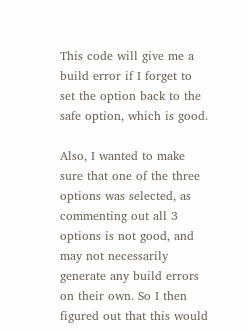This code will give me a build error if I forget to set the option back to the safe option, which is good.

Also, I wanted to make sure that one of the three options was selected, as commenting out all 3 options is not good, and may not necessarily generate any build errors on their own. So I then figured out that this would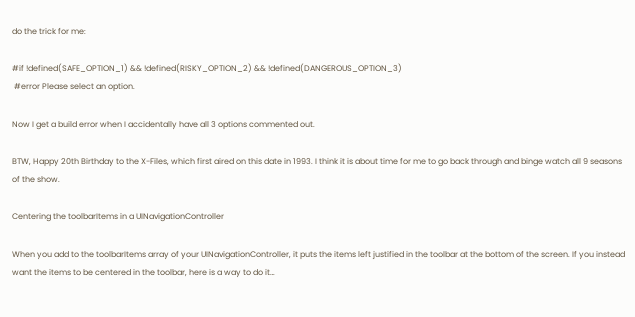do the trick for me:

#if !defined(SAFE_OPTION_1) && !defined(RISKY_OPTION_2) && !defined(DANGEROUS_OPTION_3)
 #error Please select an option.

Now I get a build error when I accidentally have all 3 options commented out.

BTW, Happy 20th Birthday to the X-Files, which first aired on this date in 1993. I think it is about time for me to go back through and binge watch all 9 seasons of the show.

Centering the toolbarItems in a UINavigationController

When you add to the toolbarItems array of your UINavigationController, it puts the items left justified in the toolbar at the bottom of the screen. If you instead want the items to be centered in the toolbar, here is a way to do it…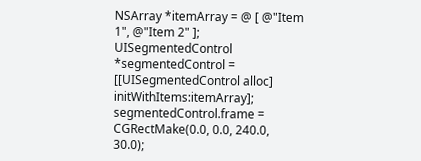NSArray *itemArray = @ [ @"Item 1", @"Item 2" ];
UISegmentedControl *segmentedControl = [[UISegmentedControl alloc] initWithItems:itemArray];
segmentedControl.frame = CGRectMake(0.0, 0.0, 240.0, 30.0);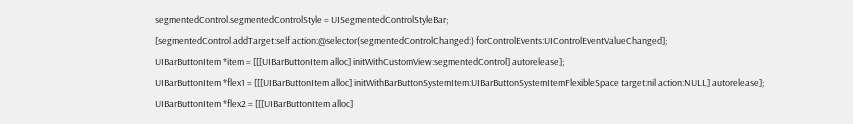segmentedControl.segmentedControlStyle = UISegmentedControlStyleBar;
[segmentedControl addTarget:self action:@selector(segmentedControlChanged:) forControlEvents:UIControlEventValueChanged];
UIBarButtonItem *item = [[[UIBarButtonItem alloc] initWithCustomView:segmentedControl] autorelease];
UIBarButtonItem *flex1 = [[[UIBarButtonItem alloc] initWithBarButtonSystemItem:UIBarButtonSystemItemFlexibleSpace target:nil action:NULL] autorelease];
UIBarButtonItem *flex2 = [[[UIBarButtonItem alloc]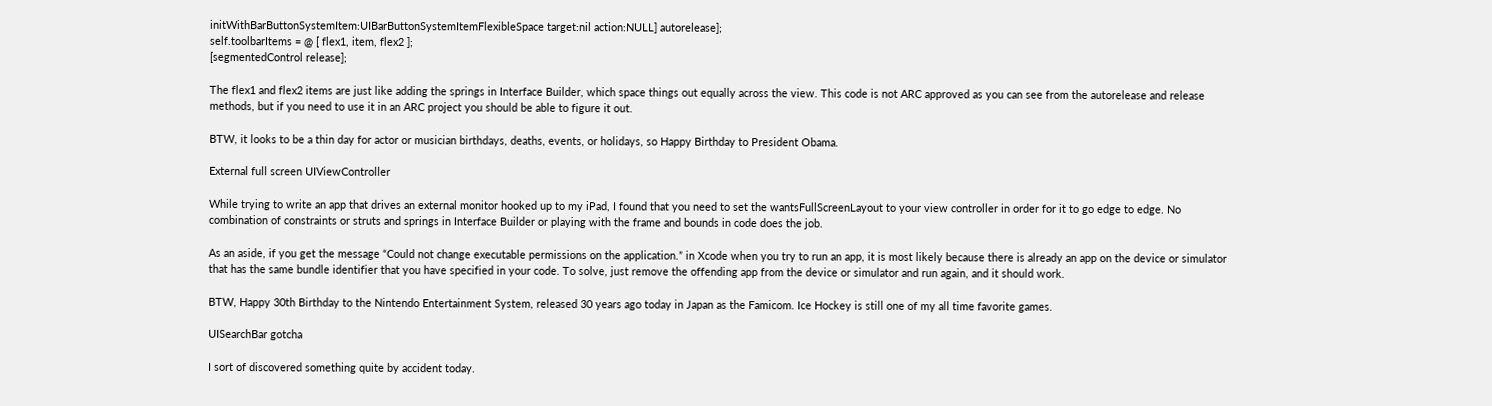initWithBarButtonSystemItem:UIBarButtonSystemItemFlexibleSpace target:nil action:NULL] autorelease];
self.toolbarItems = @ [ flex1, item, flex2 ];
[segmentedControl release];

The flex1 and flex2 items are just like adding the springs in Interface Builder, which space things out equally across the view. This code is not ARC approved as you can see from the autorelease and release methods, but if you need to use it in an ARC project you should be able to figure it out.

BTW, it looks to be a thin day for actor or musician birthdays, deaths, events, or holidays, so Happy Birthday to President Obama.

External full screen UIViewController

While trying to write an app that drives an external monitor hooked up to my iPad, I found that you need to set the wantsFullScreenLayout to your view controller in order for it to go edge to edge. No combination of constraints or struts and springs in Interface Builder or playing with the frame and bounds in code does the job.

As an aside, if you get the message “Could not change executable permissions on the application.” in Xcode when you try to run an app, it is most likely because there is already an app on the device or simulator that has the same bundle identifier that you have specified in your code. To solve, just remove the offending app from the device or simulator and run again, and it should work.

BTW, Happy 30th Birthday to the Nintendo Entertainment System, released 30 years ago today in Japan as the Famicom. Ice Hockey is still one of my all time favorite games.

UISearchBar gotcha

I sort of discovered something quite by accident today.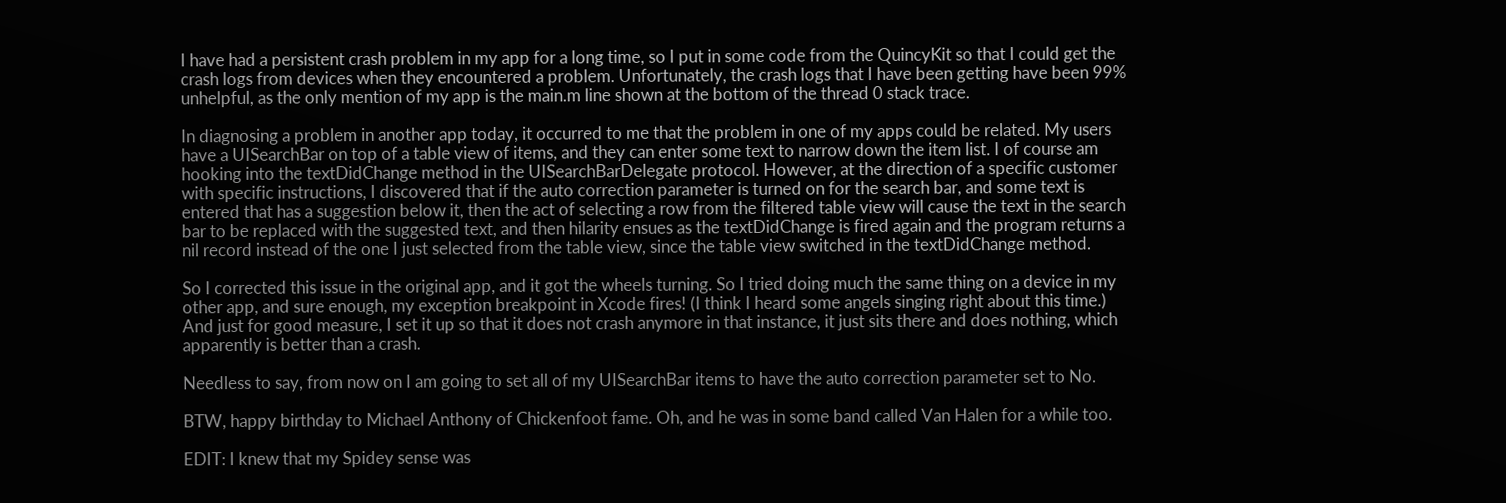I have had a persistent crash problem in my app for a long time, so I put in some code from the QuincyKit so that I could get the crash logs from devices when they encountered a problem. Unfortunately, the crash logs that I have been getting have been 99% unhelpful, as the only mention of my app is the main.m line shown at the bottom of the thread 0 stack trace.

In diagnosing a problem in another app today, it occurred to me that the problem in one of my apps could be related. My users have a UISearchBar on top of a table view of items, and they can enter some text to narrow down the item list. I of course am hooking into the textDidChange method in the UISearchBarDelegate protocol. However, at the direction of a specific customer with specific instructions, I discovered that if the auto correction parameter is turned on for the search bar, and some text is entered that has a suggestion below it, then the act of selecting a row from the filtered table view will cause the text in the search bar to be replaced with the suggested text, and then hilarity ensues as the textDidChange is fired again and the program returns a nil record instead of the one I just selected from the table view, since the table view switched in the textDidChange method.

So I corrected this issue in the original app, and it got the wheels turning. So I tried doing much the same thing on a device in my other app, and sure enough, my exception breakpoint in Xcode fires! (I think I heard some angels singing right about this time.) And just for good measure, I set it up so that it does not crash anymore in that instance, it just sits there and does nothing, which apparently is better than a crash.

Needless to say, from now on I am going to set all of my UISearchBar items to have the auto correction parameter set to No.

BTW, happy birthday to Michael Anthony of Chickenfoot fame. Oh, and he was in some band called Van Halen for a while too.

EDIT: I knew that my Spidey sense was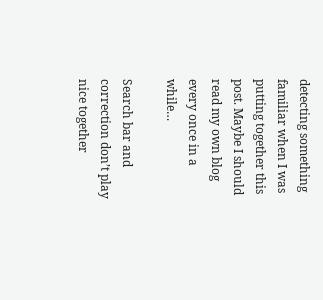detecting something familiar when I was putting together this post. Maybe I should read my own blog every once in a while…

Search bar and correction don’t play nice together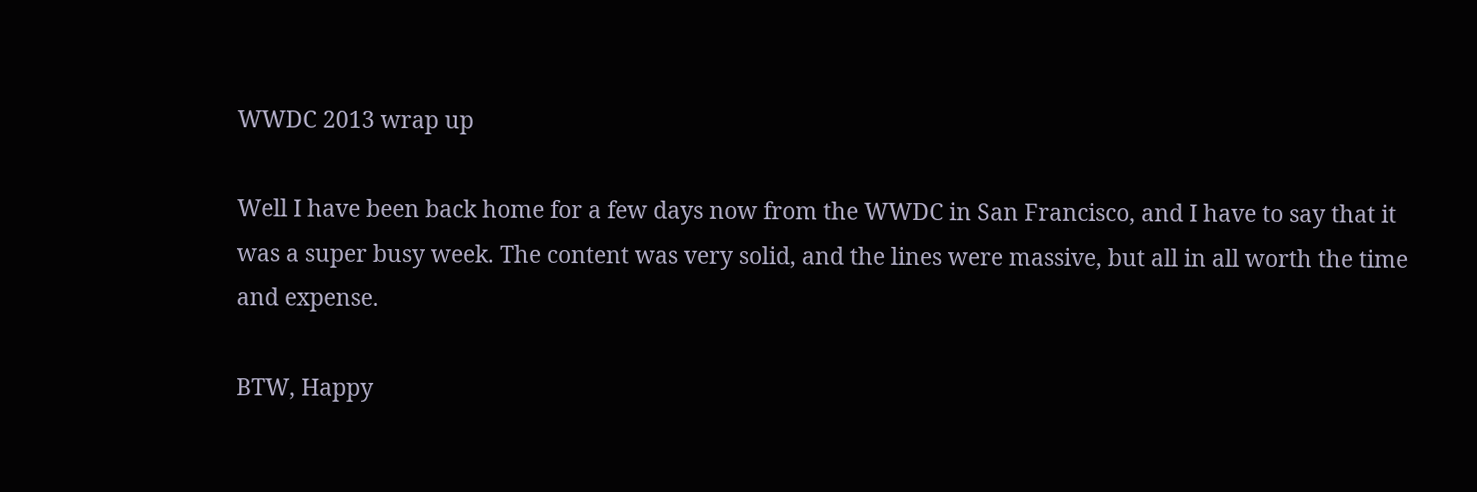WWDC 2013 wrap up

Well I have been back home for a few days now from the WWDC in San Francisco, and I have to say that it was a super busy week. The content was very solid, and the lines were massive, but all in all worth the time and expense.

BTW, Happy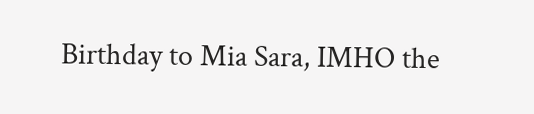Birthday to Mia Sara, IMHO the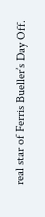real star of Ferris Bueller’s Day Off.